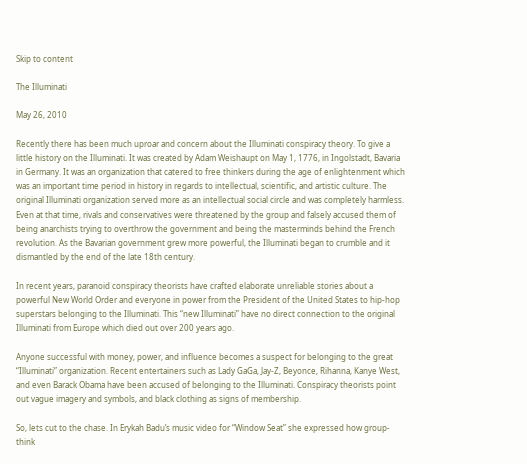Skip to content

The Illuminati

May 26, 2010

Recently there has been much uproar and concern about the Illuminati conspiracy theory. To give a little history on the Illuminati. It was created by Adam Weishaupt on May 1, 1776, in Ingolstadt, Bavaria in Germany. It was an organization that catered to free thinkers during the age of enlightenment which was an important time period in history in regards to intellectual, scientific, and artistic culture. The original Illuminati organization served more as an intellectual social circle and was completely harmless. Even at that time, rivals and conservatives were threatened by the group and falsely accused them of being anarchists trying to overthrow the government and being the masterminds behind the French revolution. As the Bavarian government grew more powerful, the Illuminati began to crumble and it dismantled by the end of the late 18th century.

In recent years, paranoid conspiracy theorists have crafted elaborate unreliable stories about a powerful New World Order and everyone in power from the President of the United States to hip-hop superstars belonging to the Illuminati. This “new Illuminati” have no direct connection to the original Illuminati from Europe which died out over 200 years ago.

Anyone successful with money, power, and influence becomes a suspect for belonging to the great “Illuminati” organization. Recent entertainers such as Lady GaGa, Jay-Z, Beyonce, Rihanna, Kanye West, and even Barack Obama have been accused of belonging to the Illuminati. Conspiracy theorists point out vague imagery and symbols, and black clothing as signs of membership.

So, lets cut to the chase. In Erykah Badu’s music video for “Window Seat” she expressed how group-think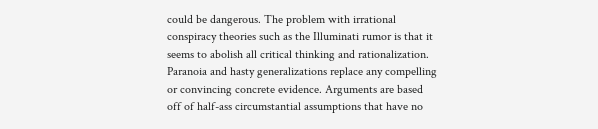could be dangerous. The problem with irrational conspiracy theories such as the Illuminati rumor is that it seems to abolish all critical thinking and rationalization. Paranoia and hasty generalizations replace any compelling or convincing concrete evidence. Arguments are based off of half-ass circumstantial assumptions that have no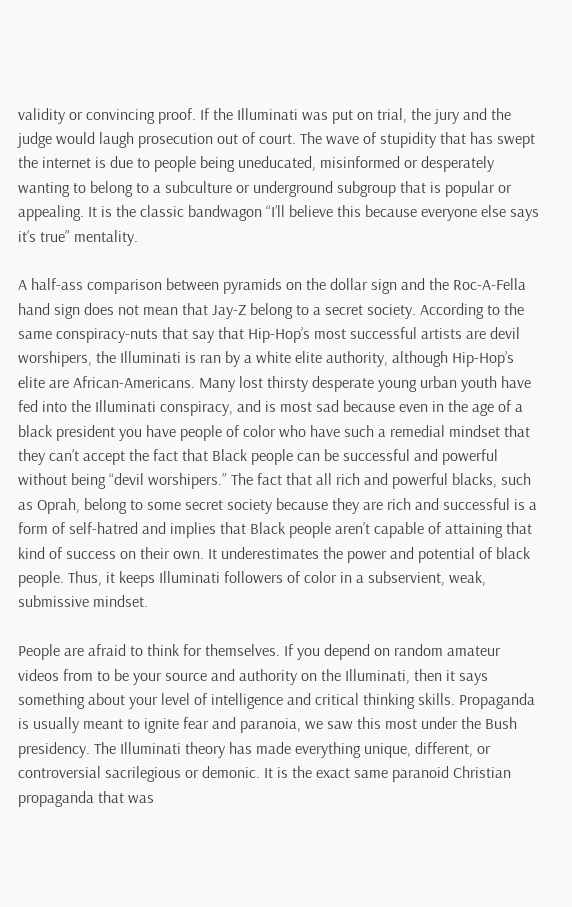validity or convincing proof. If the Illuminati was put on trial, the jury and the judge would laugh prosecution out of court. The wave of stupidity that has swept the internet is due to people being uneducated, misinformed or desperately wanting to belong to a subculture or underground subgroup that is popular or appealing. It is the classic bandwagon “I’ll believe this because everyone else says it’s true” mentality.

A half-ass comparison between pyramids on the dollar sign and the Roc-A-Fella hand sign does not mean that Jay-Z belong to a secret society. According to the same conspiracy-nuts that say that Hip-Hop’s most successful artists are devil worshipers, the Illuminati is ran by a white elite authority, although Hip-Hop’s elite are African-Americans. Many lost thirsty desperate young urban youth have fed into the Illuminati conspiracy, and is most sad because even in the age of a black president you have people of color who have such a remedial mindset that they can’t accept the fact that Black people can be successful and powerful without being “devil worshipers.” The fact that all rich and powerful blacks, such as Oprah, belong to some secret society because they are rich and successful is a form of self-hatred and implies that Black people aren’t capable of attaining that kind of success on their own. It underestimates the power and potential of black people. Thus, it keeps Illuminati followers of color in a subservient, weak, submissive mindset.

People are afraid to think for themselves. If you depend on random amateur videos from to be your source and authority on the Illuminati, then it says something about your level of intelligence and critical thinking skills. Propaganda is usually meant to ignite fear and paranoia, we saw this most under the Bush presidency. The Illuminati theory has made everything unique, different, or controversial sacrilegious or demonic. It is the exact same paranoid Christian propaganda that was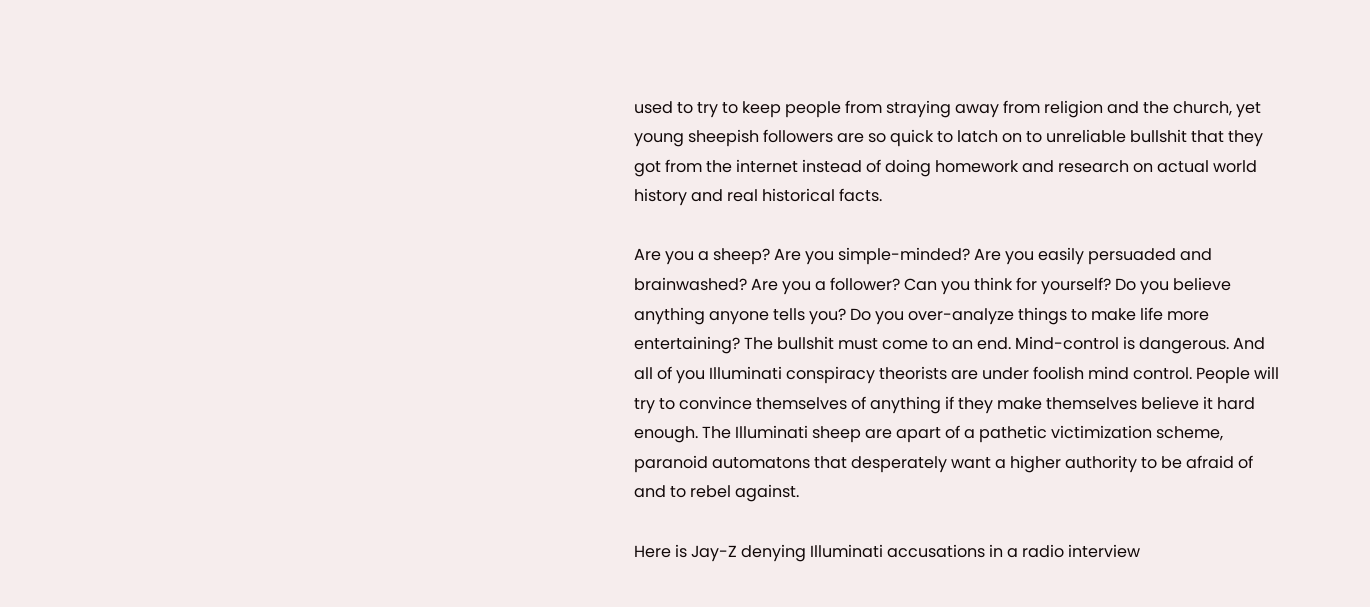used to try to keep people from straying away from religion and the church, yet young sheepish followers are so quick to latch on to unreliable bullshit that they got from the internet instead of doing homework and research on actual world history and real historical facts.

Are you a sheep? Are you simple-minded? Are you easily persuaded and brainwashed? Are you a follower? Can you think for yourself? Do you believe anything anyone tells you? Do you over-analyze things to make life more entertaining? The bullshit must come to an end. Mind-control is dangerous. And all of you Illuminati conspiracy theorists are under foolish mind control. People will try to convince themselves of anything if they make themselves believe it hard enough. The Illuminati sheep are apart of a pathetic victimization scheme, paranoid automatons that desperately want a higher authority to be afraid of and to rebel against.

Here is Jay-Z denying Illuminati accusations in a radio interview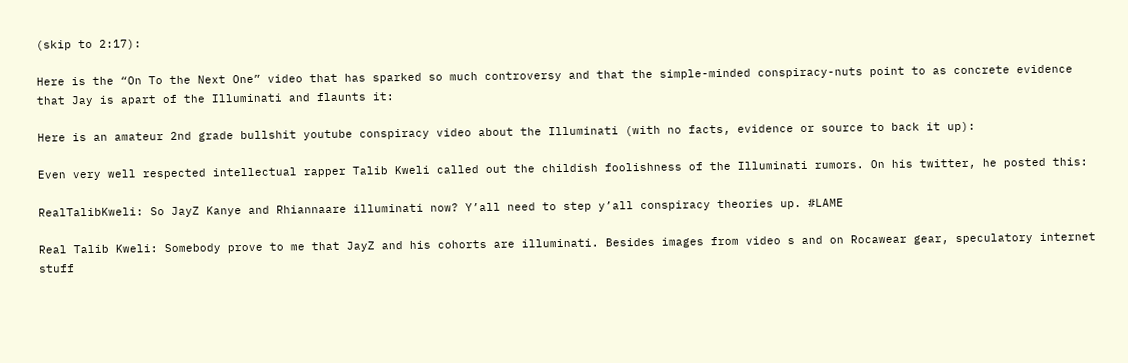(skip to 2:17):

Here is the “On To the Next One” video that has sparked so much controversy and that the simple-minded conspiracy-nuts point to as concrete evidence that Jay is apart of the Illuminati and flaunts it:

Here is an amateur 2nd grade bullshit youtube conspiracy video about the Illuminati (with no facts, evidence or source to back it up):

Even very well respected intellectual rapper Talib Kweli called out the childish foolishness of the Illuminati rumors. On his twitter, he posted this:

RealTalibKweli: So JayZ Kanye and Rhiannaare illuminati now? Y’all need to step y’all conspiracy theories up. #LAME

Real Talib Kweli: Somebody prove to me that JayZ and his cohorts are illuminati. Besides images from video s and on Rocawear gear, speculatory internet stuff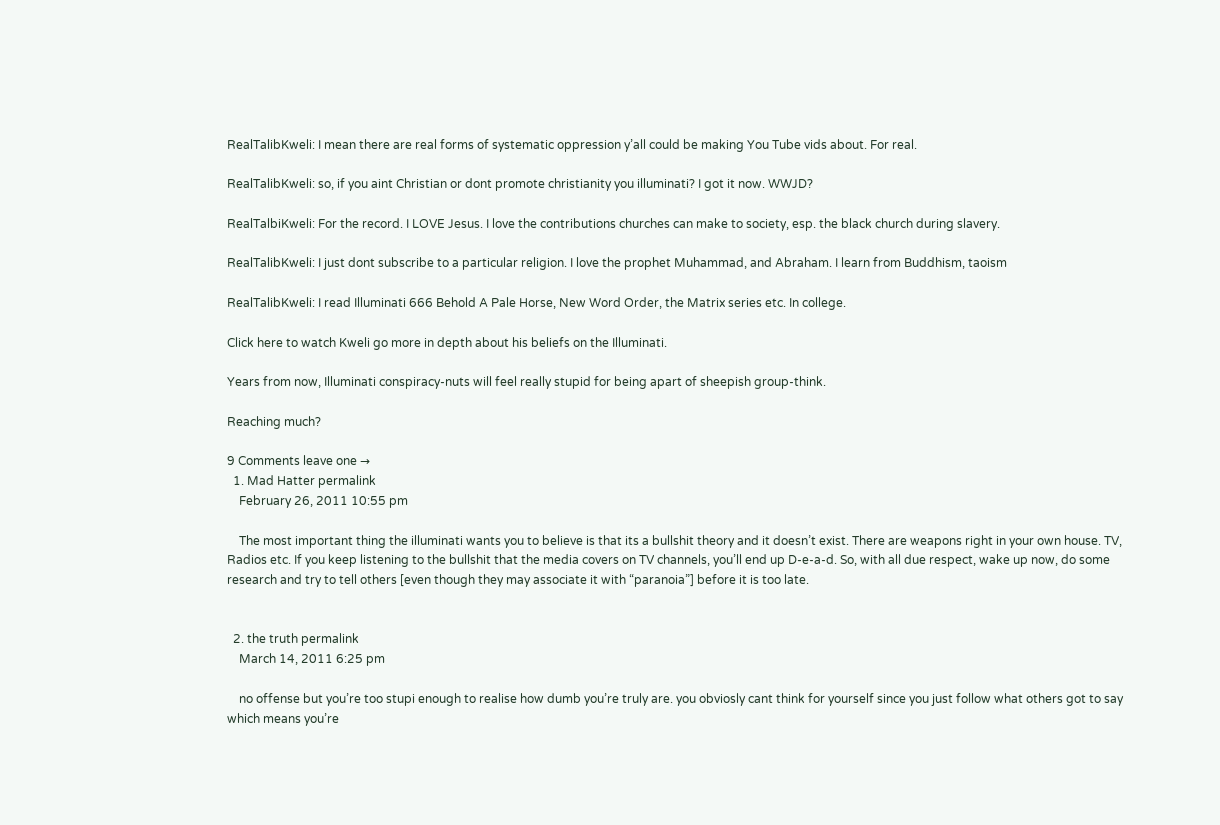RealTalibKweli: I mean there are real forms of systematic oppression y’all could be making You Tube vids about. For real.

RealTalibKweli: so, if you aint Christian or dont promote christianity you illuminati? I got it now. WWJD?

RealTalbiKweli: For the record. I LOVE Jesus. I love the contributions churches can make to society, esp. the black church during slavery.

RealTalibKweli: I just dont subscribe to a particular religion. I love the prophet Muhammad, and Abraham. I learn from Buddhism, taoism

RealTalibKweli: I read Illuminati 666 Behold A Pale Horse, New Word Order, the Matrix series etc. In college.

Click here to watch Kweli go more in depth about his beliefs on the Illuminati.

Years from now, Illuminati conspiracy-nuts will feel really stupid for being apart of sheepish group-think.

Reaching much?

9 Comments leave one →
  1. Mad Hatter permalink
    February 26, 2011 10:55 pm

    The most important thing the illuminati wants you to believe is that its a bullshit theory and it doesn’t exist. There are weapons right in your own house. TV, Radios etc. If you keep listening to the bullshit that the media covers on TV channels, you’ll end up D-e-a-d. So, with all due respect, wake up now, do some research and try to tell others [even though they may associate it with “paranoia”] before it is too late.


  2. the truth permalink
    March 14, 2011 6:25 pm

    no offense but you’re too stupi enough to realise how dumb you’re truly are. you obviosly cant think for yourself since you just follow what others got to say which means you’re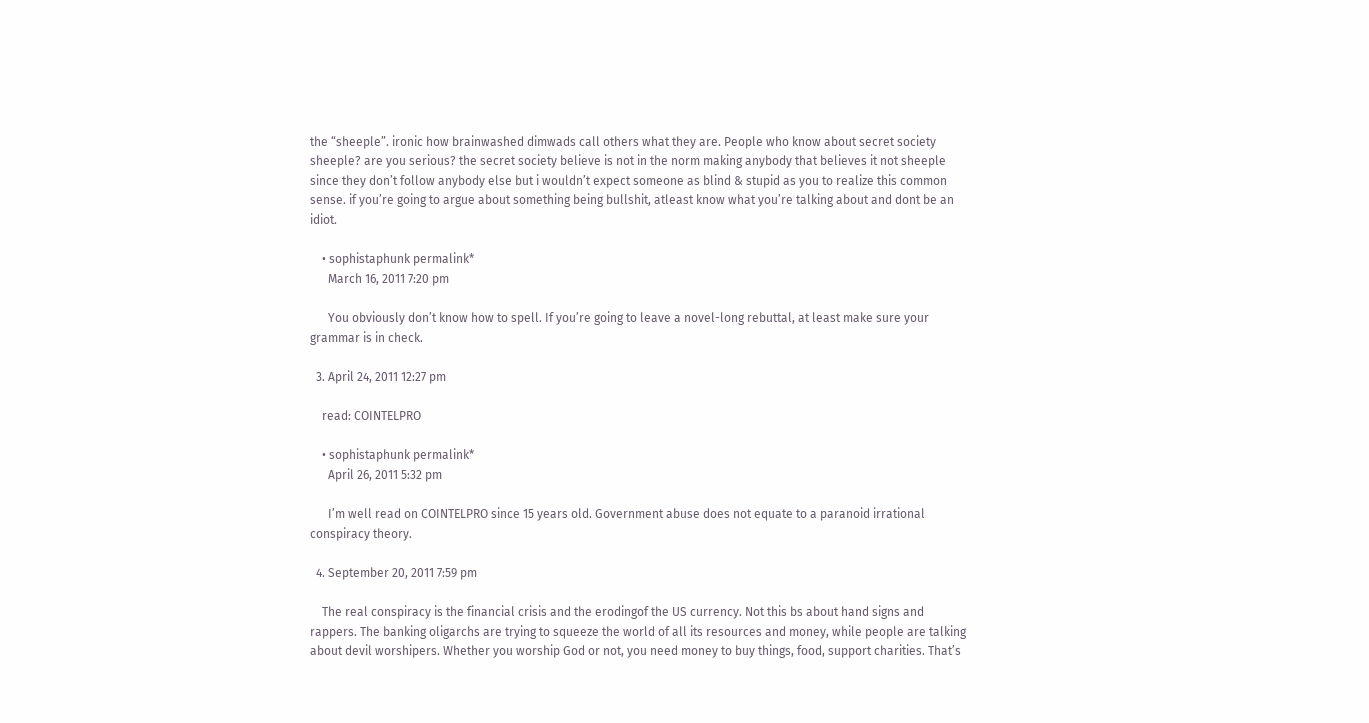the “sheeple”. ironic how brainwashed dimwads call others what they are. People who know about secret society sheeple? are you serious? the secret society believe is not in the norm making anybody that believes it not sheeple since they don’t follow anybody else but i wouldn’t expect someone as blind & stupid as you to realize this common sense. if you’re going to argue about something being bullshit, atleast know what you’re talking about and dont be an idiot.

    • sophistaphunk permalink*
      March 16, 2011 7:20 pm

      You obviously don’t know how to spell. If you’re going to leave a novel-long rebuttal, at least make sure your grammar is in check.

  3. April 24, 2011 12:27 pm

    read: COINTELPRO

    • sophistaphunk permalink*
      April 26, 2011 5:32 pm

      I’m well read on COINTELPRO since 15 years old. Government abuse does not equate to a paranoid irrational conspiracy theory.

  4. September 20, 2011 7:59 pm

    The real conspiracy is the financial crisis and the erodingof the US currency. Not this bs about hand signs and rappers. The banking oligarchs are trying to squeeze the world of all its resources and money, while people are talking about devil worshipers. Whether you worship God or not, you need money to buy things, food, support charities. That’s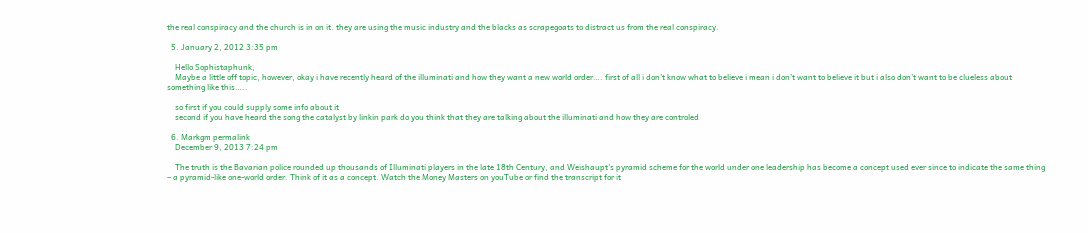the real conspiracy and the church is in on it. they are using the music industry and the blacks as scrapegoats to distract us from the real conspiracy.

  5. January 2, 2012 3:35 pm

    Hello Sophistaphunk,
    Maybe a little off topic, however, okay i have recently heard of the illuminati and how they want a new world order…. first of all i don’t know what to believe i mean i don’t want to believe it but i also don’t want to be clueless about something like this…..

    so first if you could supply some info about it
    second if you have heard the song the catalyst by linkin park do you think that they are talking about the illuminati and how they are controled

  6. Markgm permalink
    December 9, 2013 7:24 pm

    The truth is the Bavarian police rounded up thousands of Illuminati players in the late 18th Century, and Weishaupt’s pyramid scheme for the world under one leadership has become a concept used ever since to indicate the same thing – a pyramid-like one-world order. Think of it as a concept. Watch the Money Masters on youTube or find the transcript for it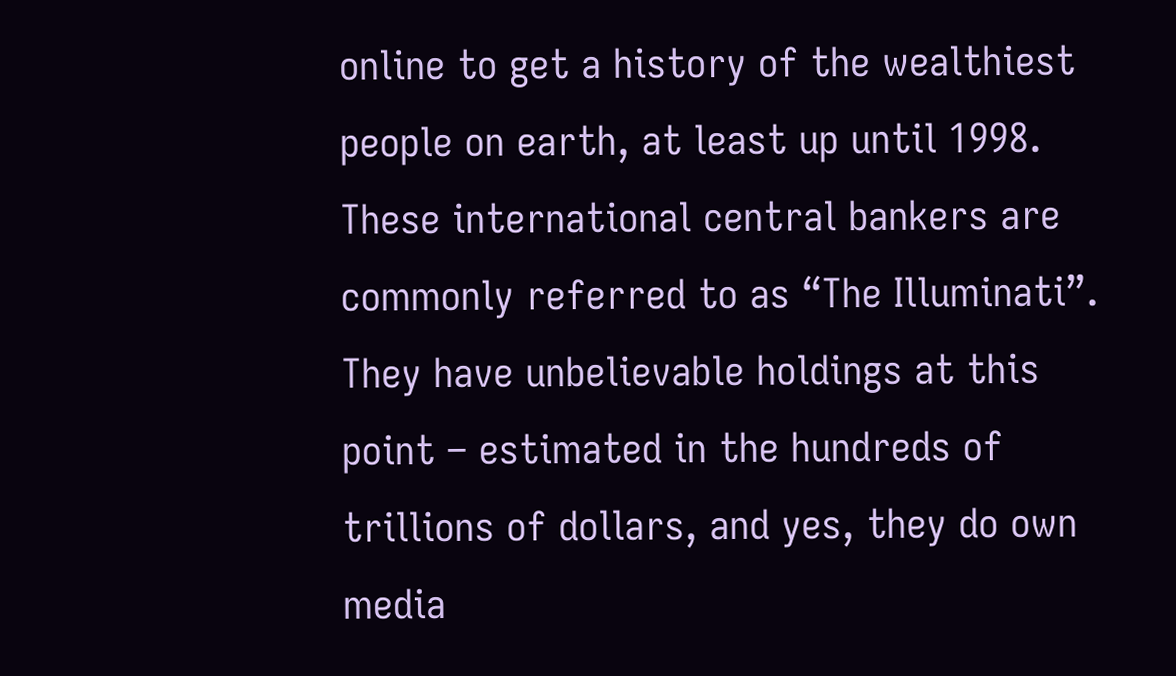online to get a history of the wealthiest people on earth, at least up until 1998. These international central bankers are commonly referred to as “The Illuminati”. They have unbelievable holdings at this point – estimated in the hundreds of trillions of dollars, and yes, they do own media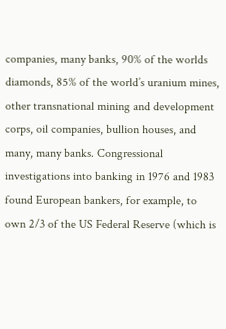companies, many banks, 90% of the worlds diamonds, 85% of the world’s uranium mines, other transnational mining and development corps, oil companies, bullion houses, and many, many banks. Congressional investigations into banking in 1976 and 1983 found European bankers, for example, to own 2/3 of the US Federal Reserve (which is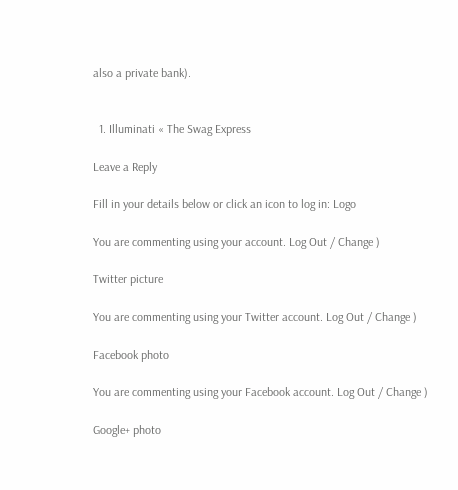also a private bank).


  1. Illuminati « The Swag Express

Leave a Reply

Fill in your details below or click an icon to log in: Logo

You are commenting using your account. Log Out / Change )

Twitter picture

You are commenting using your Twitter account. Log Out / Change )

Facebook photo

You are commenting using your Facebook account. Log Out / Change )

Google+ photo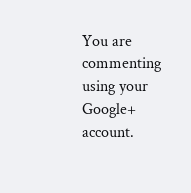You are commenting using your Google+ account.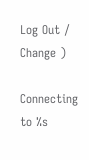Log Out / Change )

Connecting to %s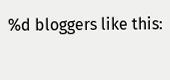%d bloggers like this: